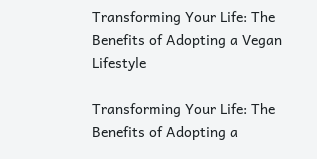Transforming Your Life: The Benefits of Adopting a Vegan Lifestyle

Transforming Your Life: The Benefits of Adopting a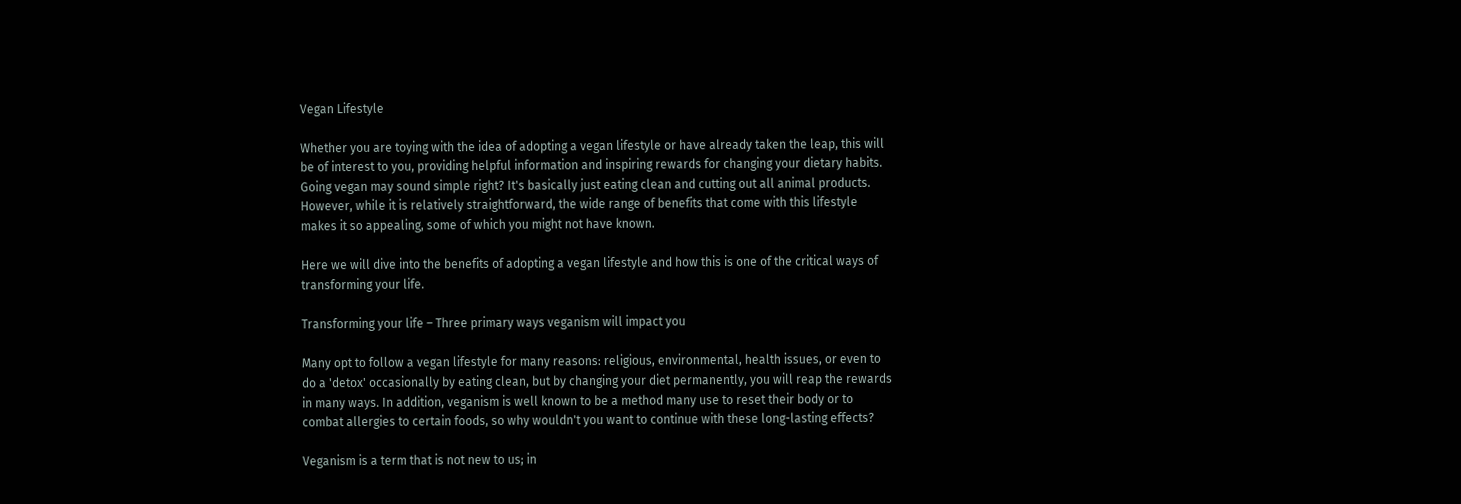Vegan Lifestyle

Whether you are toying with the idea of adopting a vegan lifestyle or have already taken the leap, this will be of interest to you, providing helpful information and inspiring rewards for changing your dietary habits. Going vegan may sound simple right? It's basically just eating clean and cutting out all animal products. However, while it is relatively straightforward, the wide range of benefits that come with this lifestyle makes it so appealing, some of which you might not have known.

Here we will dive into the benefits of adopting a vegan lifestyle and how this is one of the critical ways of transforming your life.

Transforming your life – Three primary ways veganism will impact you

Many opt to follow a vegan lifestyle for many reasons: religious, environmental, health issues, or even to do a 'detox' occasionally by eating clean, but by changing your diet permanently, you will reap the rewards in many ways. In addition, veganism is well known to be a method many use to reset their body or to combat allergies to certain foods, so why wouldn't you want to continue with these long-lasting effects?

Veganism is a term that is not new to us; in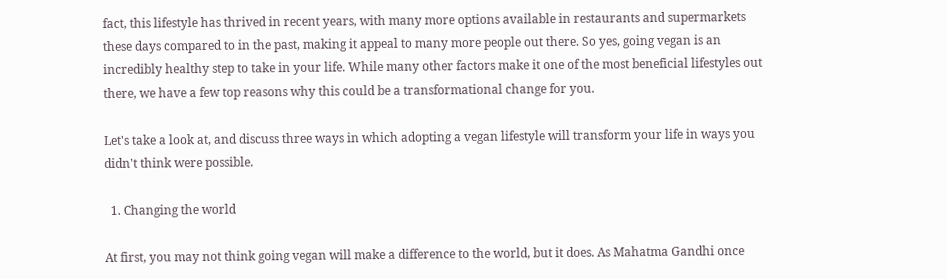fact, this lifestyle has thrived in recent years, with many more options available in restaurants and supermarkets these days compared to in the past, making it appeal to many more people out there. So yes, going vegan is an incredibly healthy step to take in your life. While many other factors make it one of the most beneficial lifestyles out there, we have a few top reasons why this could be a transformational change for you.

Let's take a look at, and discuss three ways in which adopting a vegan lifestyle will transform your life in ways you didn't think were possible.

  1. Changing the world

At first, you may not think going vegan will make a difference to the world, but it does. As Mahatma Gandhi once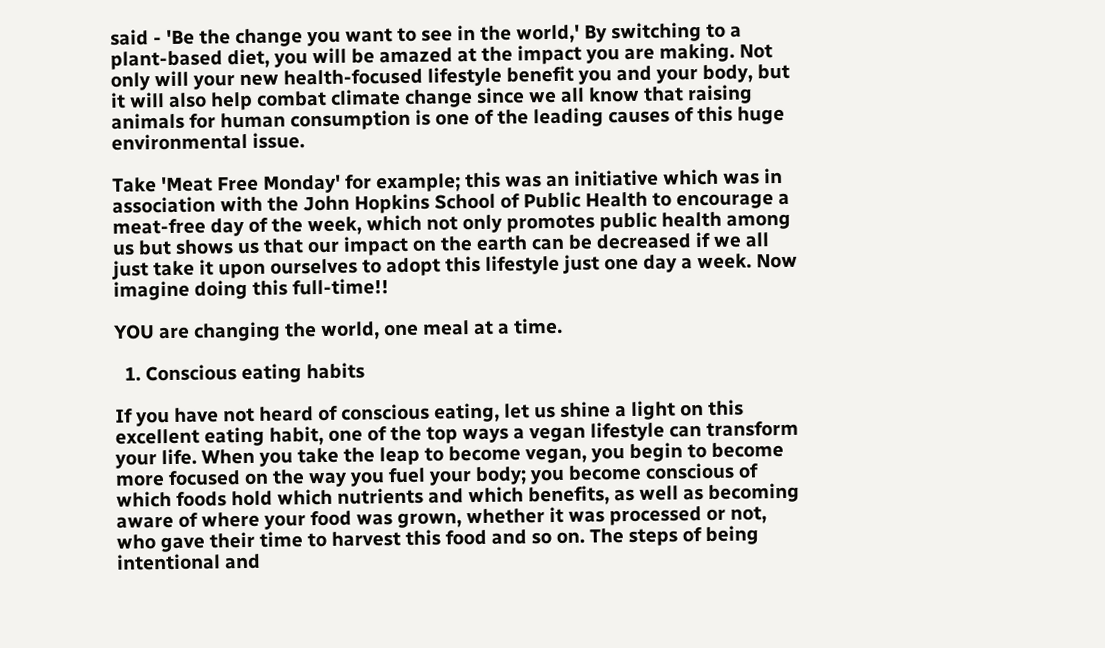said - 'Be the change you want to see in the world,' By switching to a plant-based diet, you will be amazed at the impact you are making. Not only will your new health-focused lifestyle benefit you and your body, but it will also help combat climate change since we all know that raising animals for human consumption is one of the leading causes of this huge environmental issue.

Take 'Meat Free Monday' for example; this was an initiative which was in association with the John Hopkins School of Public Health to encourage a meat-free day of the week, which not only promotes public health among us but shows us that our impact on the earth can be decreased if we all just take it upon ourselves to adopt this lifestyle just one day a week. Now imagine doing this full-time!!

YOU are changing the world, one meal at a time.

  1. Conscious eating habits

If you have not heard of conscious eating, let us shine a light on this excellent eating habit, one of the top ways a vegan lifestyle can transform your life. When you take the leap to become vegan, you begin to become more focused on the way you fuel your body; you become conscious of which foods hold which nutrients and which benefits, as well as becoming aware of where your food was grown, whether it was processed or not, who gave their time to harvest this food and so on. The steps of being intentional and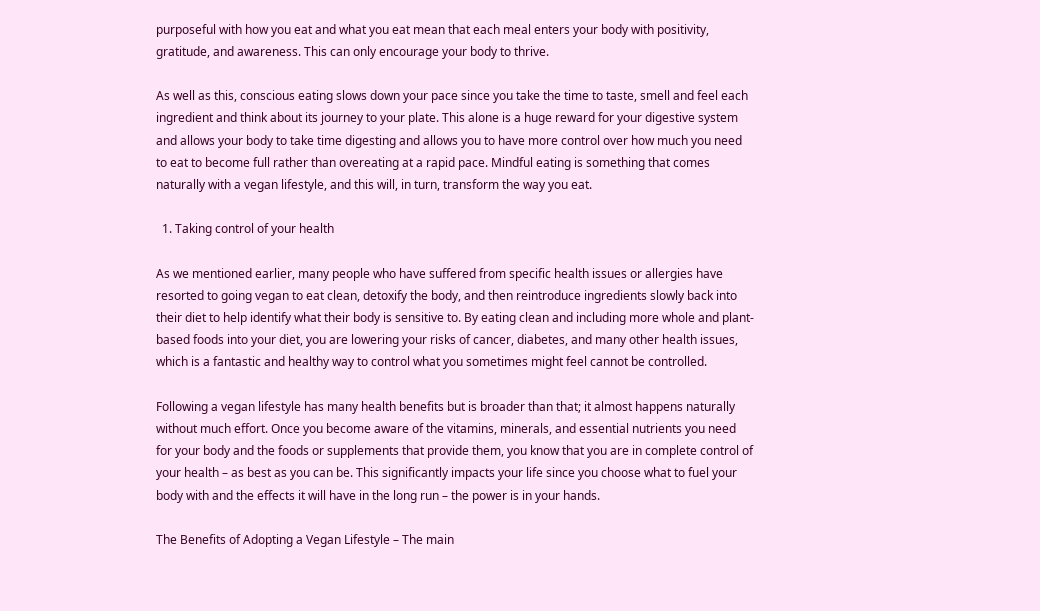purposeful with how you eat and what you eat mean that each meal enters your body with positivity, gratitude, and awareness. This can only encourage your body to thrive.

As well as this, conscious eating slows down your pace since you take the time to taste, smell and feel each ingredient and think about its journey to your plate. This alone is a huge reward for your digestive system and allows your body to take time digesting and allows you to have more control over how much you need to eat to become full rather than overeating at a rapid pace. Mindful eating is something that comes naturally with a vegan lifestyle, and this will, in turn, transform the way you eat.

  1. Taking control of your health

As we mentioned earlier, many people who have suffered from specific health issues or allergies have resorted to going vegan to eat clean, detoxify the body, and then reintroduce ingredients slowly back into their diet to help identify what their body is sensitive to. By eating clean and including more whole and plant-based foods into your diet, you are lowering your risks of cancer, diabetes, and many other health issues, which is a fantastic and healthy way to control what you sometimes might feel cannot be controlled.

Following a vegan lifestyle has many health benefits but is broader than that; it almost happens naturally without much effort. Once you become aware of the vitamins, minerals, and essential nutrients you need for your body and the foods or supplements that provide them, you know that you are in complete control of your health – as best as you can be. This significantly impacts your life since you choose what to fuel your body with and the effects it will have in the long run – the power is in your hands.

The Benefits of Adopting a Vegan Lifestyle – The main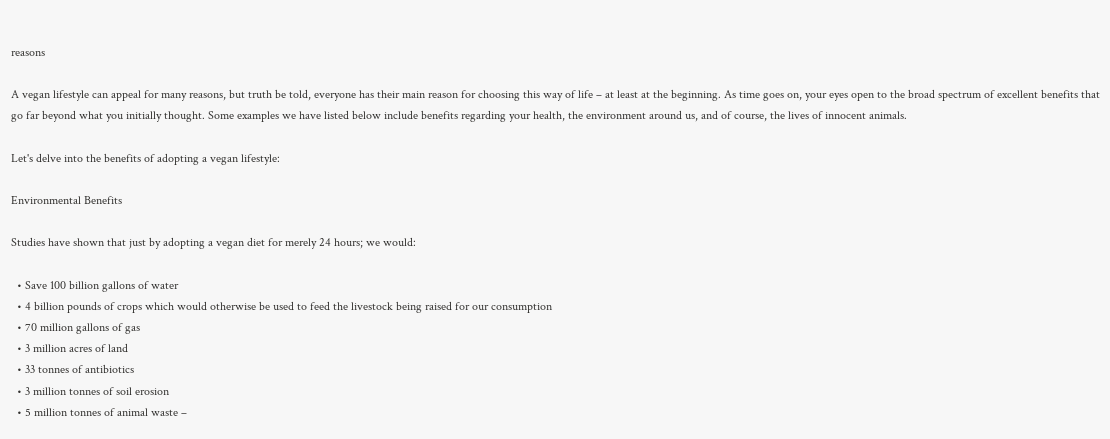reasons

A vegan lifestyle can appeal for many reasons, but truth be told, everyone has their main reason for choosing this way of life – at least at the beginning. As time goes on, your eyes open to the broad spectrum of excellent benefits that go far beyond what you initially thought. Some examples we have listed below include benefits regarding your health, the environment around us, and of course, the lives of innocent animals.

Let's delve into the benefits of adopting a vegan lifestyle:

Environmental Benefits

Studies have shown that just by adopting a vegan diet for merely 24 hours; we would:

  • Save 100 billion gallons of water
  • 4 billion pounds of crops which would otherwise be used to feed the livestock being raised for our consumption
  • 70 million gallons of gas
  • 3 million acres of land
  • 33 tonnes of antibiotics
  • 3 million tonnes of soil erosion
  • 5 million tonnes of animal waste –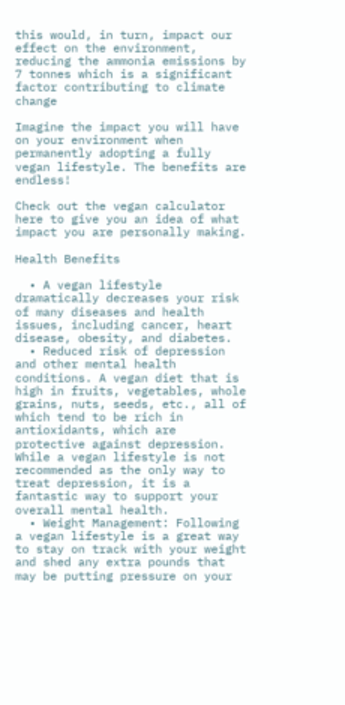this would, in turn, impact our effect on the environment, reducing the ammonia emissions by 7 tonnes which is a significant factor contributing to climate change

Imagine the impact you will have on your environment when permanently adopting a fully vegan lifestyle. The benefits are endless!

Check out the vegan calculator here to give you an idea of what impact you are personally making.

Health Benefits

  • A vegan lifestyle dramatically decreases your risk of many diseases and health issues, including cancer, heart disease, obesity, and diabetes.
  • Reduced risk of depression and other mental health conditions. A vegan diet that is high in fruits, vegetables, whole grains, nuts, seeds, etc., all of which tend to be rich in antioxidants, which are protective against depression. While a vegan lifestyle is not recommended as the only way to treat depression, it is a fantastic way to support your overall mental health.
  • Weight Management: Following a vegan lifestyle is a great way to stay on track with your weight and shed any extra pounds that may be putting pressure on your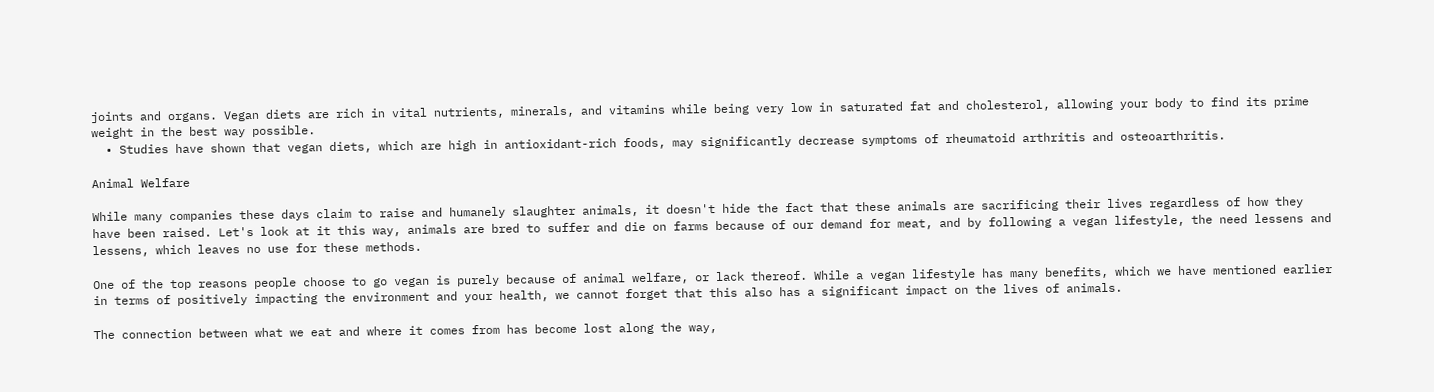joints and organs. Vegan diets are rich in vital nutrients, minerals, and vitamins while being very low in saturated fat and cholesterol, allowing your body to find its prime weight in the best way possible.
  • Studies have shown that vegan diets, which are high in antioxidant-rich foods, may significantly decrease symptoms of rheumatoid arthritis and osteoarthritis.

Animal Welfare

While many companies these days claim to raise and humanely slaughter animals, it doesn't hide the fact that these animals are sacrificing their lives regardless of how they have been raised. Let's look at it this way, animals are bred to suffer and die on farms because of our demand for meat, and by following a vegan lifestyle, the need lessens and lessens, which leaves no use for these methods.

One of the top reasons people choose to go vegan is purely because of animal welfare, or lack thereof. While a vegan lifestyle has many benefits, which we have mentioned earlier in terms of positively impacting the environment and your health, we cannot forget that this also has a significant impact on the lives of animals.

The connection between what we eat and where it comes from has become lost along the way,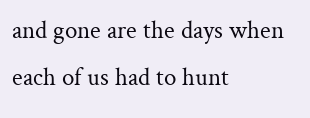and gone are the days when each of us had to hunt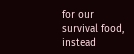for our survival food, instead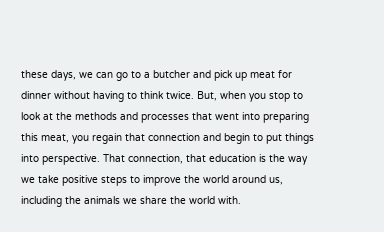these days, we can go to a butcher and pick up meat for dinner without having to think twice. But, when you stop to look at the methods and processes that went into preparing this meat, you regain that connection and begin to put things into perspective. That connection, that education is the way we take positive steps to improve the world around us, including the animals we share the world with.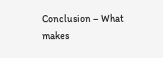Conclusion – What makes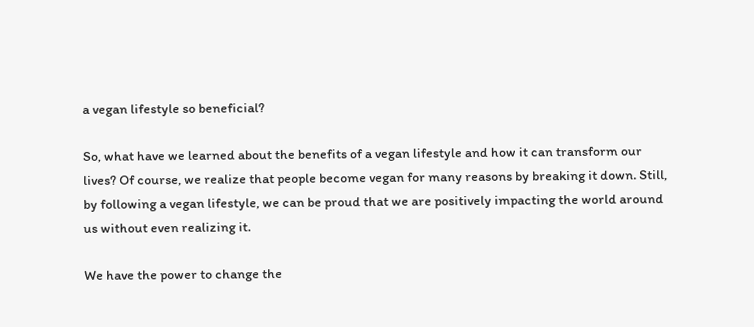a vegan lifestyle so beneficial?

So, what have we learned about the benefits of a vegan lifestyle and how it can transform our lives? Of course, we realize that people become vegan for many reasons by breaking it down. Still, by following a vegan lifestyle, we can be proud that we are positively impacting the world around us without even realizing it.

We have the power to change the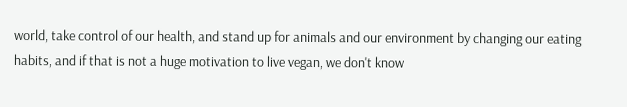world, take control of our health, and stand up for animals and our environment by changing our eating habits, and if that is not a huge motivation to live vegan, we don't know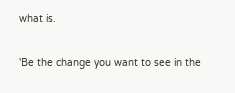what is.

'Be the change you want to see in the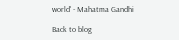world' - Mahatma Gandhi

Back to blog